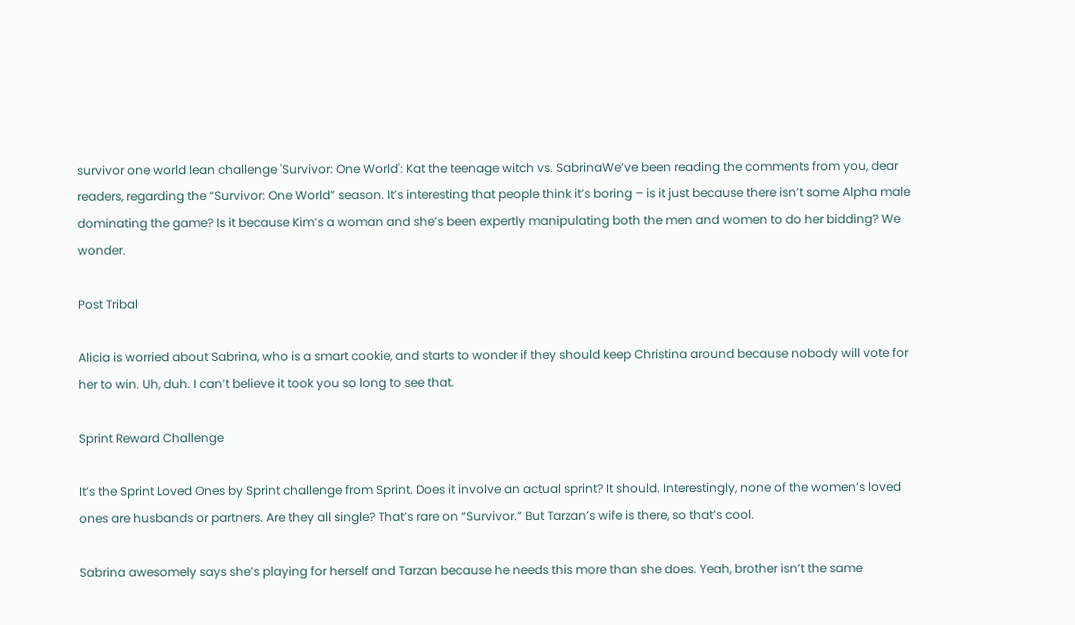survivor one world lean challenge 'Survivor: One World': Kat the teenage witch vs. SabrinaWe’ve been reading the comments from you, dear readers, regarding the “Survivor: One World” season. It’s interesting that people think it’s boring – is it just because there isn’t some Alpha male dominating the game? Is it because Kim’s a woman and she’s been expertly manipulating both the men and women to do her bidding? We wonder.

Post Tribal

Alicia is worried about Sabrina, who is a smart cookie, and starts to wonder if they should keep Christina around because nobody will vote for her to win. Uh, duh. I can’t believe it took you so long to see that.

Sprint Reward Challenge

It’s the Sprint Loved Ones by Sprint challenge from Sprint. Does it involve an actual sprint? It should. Interestingly, none of the women’s loved ones are husbands or partners. Are they all single? That’s rare on “Survivor.” But Tarzan’s wife is there, so that’s cool.

Sabrina awesomely says she’s playing for herself and Tarzan because he needs this more than she does. Yeah, brother isn’t the same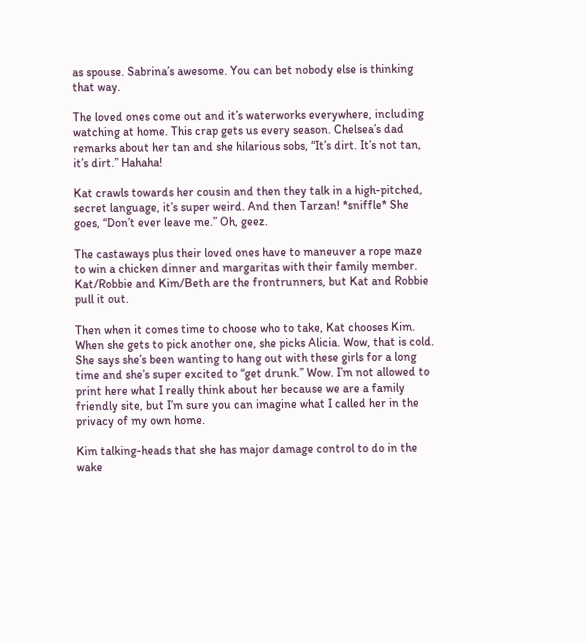as spouse. Sabrina’s awesome. You can bet nobody else is thinking that way.

The loved ones come out and it’s waterworks everywhere, including watching at home. This crap gets us every season. Chelsea’s dad remarks about her tan and she hilarious sobs, “It’s dirt. It’s not tan, it’s dirt.” Hahaha!

Kat crawls towards her cousin and then they talk in a high-pitched, secret language, it’s super weird. And then Tarzan! *sniffle* She goes, “Don’t ever leave me.” Oh, geez.

The castaways plus their loved ones have to maneuver a rope maze to win a chicken dinner and margaritas with their family member. Kat/Robbie and Kim/Beth are the frontrunners, but Kat and Robbie pull it out.

Then when it comes time to choose who to take, Kat chooses Kim. When she gets to pick another one, she picks Alicia. Wow, that is cold. She says she’s been wanting to hang out with these girls for a long time and she’s super excited to “get drunk.” Wow. I’m not allowed to print here what I really think about her because we are a family friendly site, but I’m sure you can imagine what I called her in the privacy of my own home.

Kim talking-heads that she has major damage control to do in the wake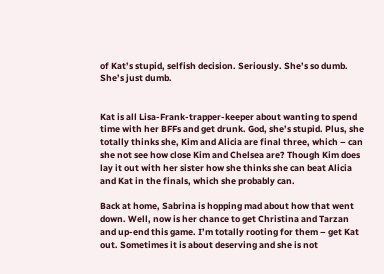of Kat’s stupid, selfish decision. Seriously. She’s so dumb. She’s just dumb.


Kat is all Lisa-Frank-trapper-keeper about wanting to spend time with her BFFs and get drunk. God, she’s stupid. Plus, she totally thinks she, Kim and Alicia are final three, which – can she not see how close Kim and Chelsea are? Though Kim does lay it out with her sister how she thinks she can beat Alicia and Kat in the finals, which she probably can.

Back at home, Sabrina is hopping mad about how that went down. Well, now is her chance to get Christina and Tarzan and up-end this game. I’m totally rooting for them – get Kat out. Sometimes it is about deserving and she is not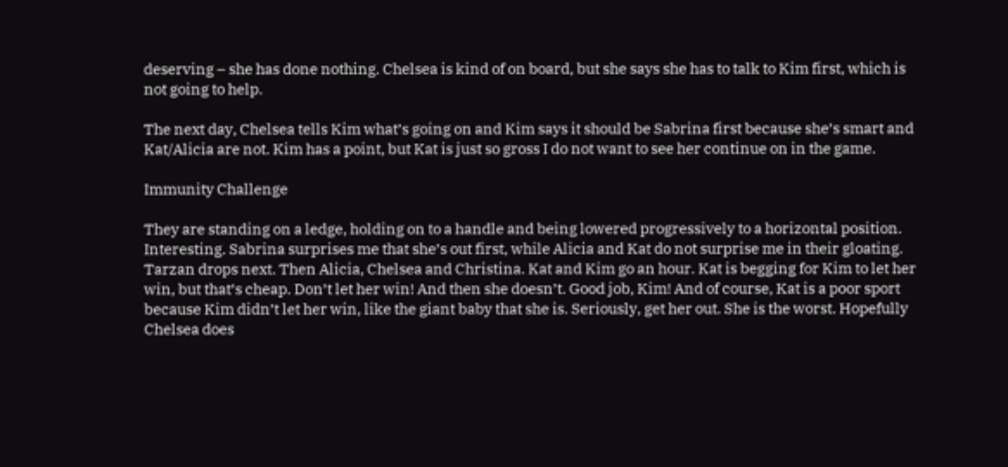deserving – she has done nothing. Chelsea is kind of on board, but she says she has to talk to Kim first, which is not going to help.

The next day, Chelsea tells Kim what’s going on and Kim says it should be Sabrina first because she’s smart and Kat/Alicia are not. Kim has a point, but Kat is just so gross I do not want to see her continue on in the game.

Immunity Challenge

They are standing on a ledge, holding on to a handle and being lowered progressively to a horizontal position. Interesting. Sabrina surprises me that she’s out first, while Alicia and Kat do not surprise me in their gloating. Tarzan drops next. Then Alicia, Chelsea and Christina. Kat and Kim go an hour. Kat is begging for Kim to let her win, but that’s cheap. Don’t let her win! And then she doesn’t. Good job, Kim! And of course, Kat is a poor sport because Kim didn’t let her win, like the giant baby that she is. Seriously, get her out. She is the worst. Hopefully Chelsea does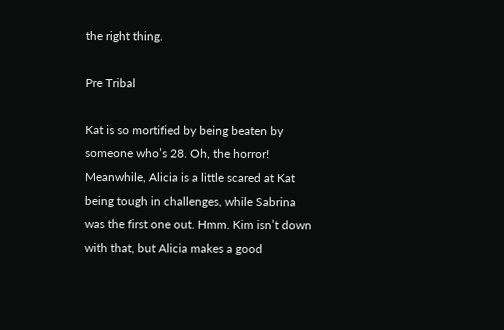the right thing.

Pre Tribal

Kat is so mortified by being beaten by someone who’s 28. Oh, the horror! Meanwhile, Alicia is a little scared at Kat being tough in challenges, while Sabrina was the first one out. Hmm. Kim isn’t down with that, but Alicia makes a good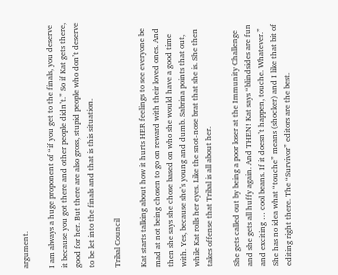argument.

I am always a huge proponent of “if you get to the finals, you deserve it because you got there and other people didn’t.” So if Kat gets there, good for her. But there are also gross, stupid people who don’t deserve to be let into the finals and that is this situation.

Tribal Council

Kat starts talking about how it hurts HER feelings to see everyone be mad at not being chosen to go on reward with their loved ones. And then she says she chose based on who she would have a good time with. Yes, because she’s young and dumb. Sabrina points that out, while Kat rolls her eyes. Like the snot-nose brat that she is. She then takes offense that Tribal is all about her.

She gets called out by being a poor loser at the Immunity Challenge and she gets all huffy again. And THEN! Kat says “blindsides are fun and exciting … cool beans. If it doesn’t happen, touche. Whatever.” She has no idea what “touche” means (shocker) and I like that bit of editing right there. The “Survivor” editors are the best.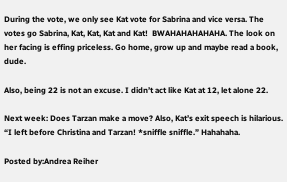During the vote, we only see Kat vote for Sabrina and vice versa. The votes go Sabrina, Kat, Kat, Kat and Kat!  BWAHAHAHAHAHA. The look on her facing is effing priceless. Go home, grow up and maybe read a book, dude.

Also, being 22 is not an excuse. I didn’t act like Kat at 12, let alone 22.

Next week: Does Tarzan make a move? Also, Kat’s exit speech is hilarious. “I left before Christina and Tarzan! *sniffle sniffle.” Hahahaha.

Posted by:Andrea Reiher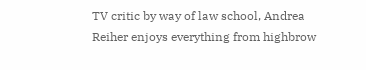TV critic by way of law school, Andrea Reiher enjoys everything from highbrow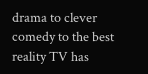drama to clever comedy to the best reality TV has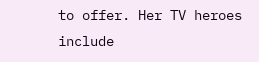to offer. Her TV heroes include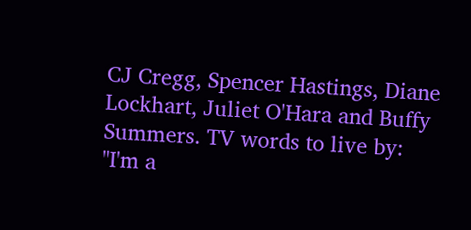CJ Cregg, Spencer Hastings, Diane Lockhart, Juliet O'Hara and Buffy Summers. TV words to live by: "I'm a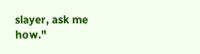slayer, ask me how."